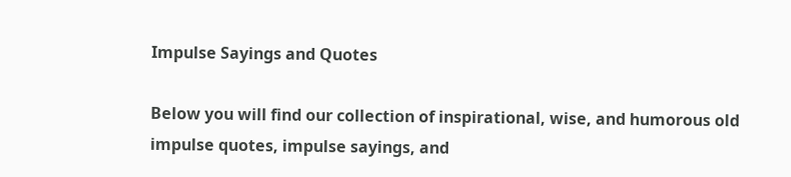Impulse Sayings and Quotes

Below you will find our collection of inspirational, wise, and humorous old impulse quotes, impulse sayings, and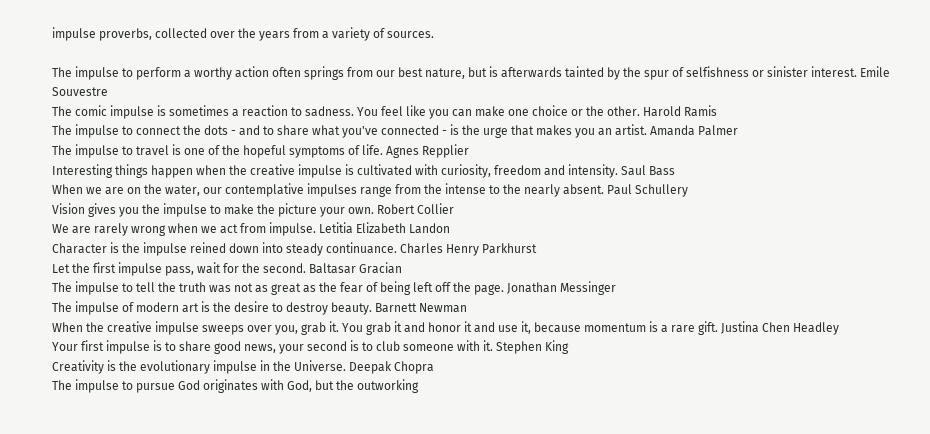impulse proverbs, collected over the years from a variety of sources.

The impulse to perform a worthy action often springs from our best nature, but is afterwards tainted by the spur of selfishness or sinister interest. Emile Souvestre
The comic impulse is sometimes a reaction to sadness. You feel like you can make one choice or the other. Harold Ramis
The impulse to connect the dots - and to share what you've connected - is the urge that makes you an artist. Amanda Palmer
The impulse to travel is one of the hopeful symptoms of life. Agnes Repplier
Interesting things happen when the creative impulse is cultivated with curiosity, freedom and intensity. Saul Bass
When we are on the water, our contemplative impulses range from the intense to the nearly absent. Paul Schullery
Vision gives you the impulse to make the picture your own. Robert Collier
We are rarely wrong when we act from impulse. Letitia Elizabeth Landon
Character is the impulse reined down into steady continuance. Charles Henry Parkhurst
Let the first impulse pass, wait for the second. Baltasar Gracian
The impulse to tell the truth was not as great as the fear of being left off the page. Jonathan Messinger
The impulse of modern art is the desire to destroy beauty. Barnett Newman
When the creative impulse sweeps over you, grab it. You grab it and honor it and use it, because momentum is a rare gift. Justina Chen Headley
Your first impulse is to share good news, your second is to club someone with it. Stephen King
Creativity is the evolutionary impulse in the Universe. Deepak Chopra
The impulse to pursue God originates with God, but the outworking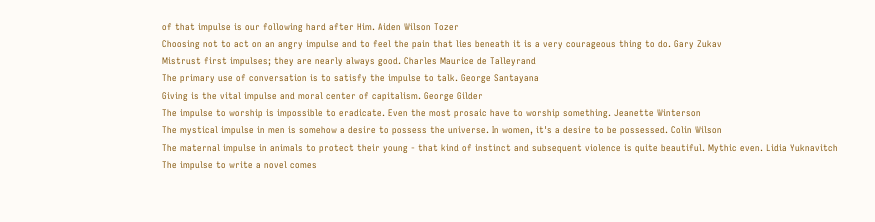of that impulse is our following hard after Him. Aiden Wilson Tozer
Choosing not to act on an angry impulse and to feel the pain that lies beneath it is a very courageous thing to do. Gary Zukav
Mistrust first impulses; they are nearly always good. Charles Maurice de Talleyrand
The primary use of conversation is to satisfy the impulse to talk. George Santayana
Giving is the vital impulse and moral center of capitalism. George Gilder
The impulse to worship is impossible to eradicate. Even the most prosaic have to worship something. Jeanette Winterson
The mystical impulse in men is somehow a desire to possess the universe. In women, it's a desire to be possessed. Colin Wilson
The maternal impulse in animals to protect their young - that kind of instinct and subsequent violence is quite beautiful. Mythic even. Lidia Yuknavitch
The impulse to write a novel comes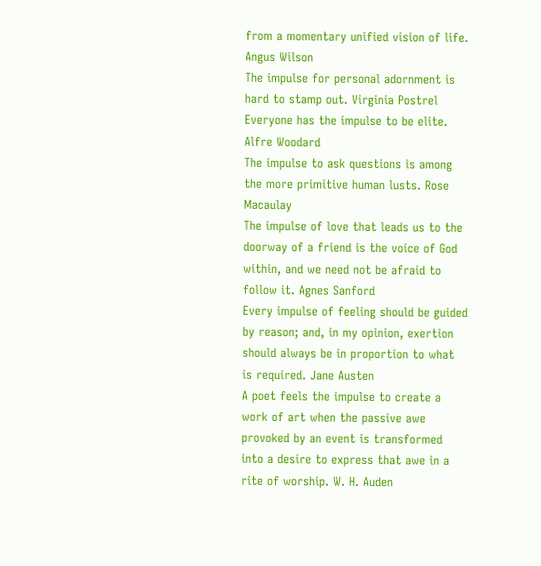from a momentary unified vision of life. Angus Wilson
The impulse for personal adornment is hard to stamp out. Virginia Postrel
Everyone has the impulse to be elite. Alfre Woodard
The impulse to ask questions is among the more primitive human lusts. Rose Macaulay
The impulse of love that leads us to the doorway of a friend is the voice of God within, and we need not be afraid to follow it. Agnes Sanford
Every impulse of feeling should be guided by reason; and, in my opinion, exertion should always be in proportion to what is required. Jane Austen
A poet feels the impulse to create a work of art when the passive awe provoked by an event is transformed into a desire to express that awe in a rite of worship. W. H. Auden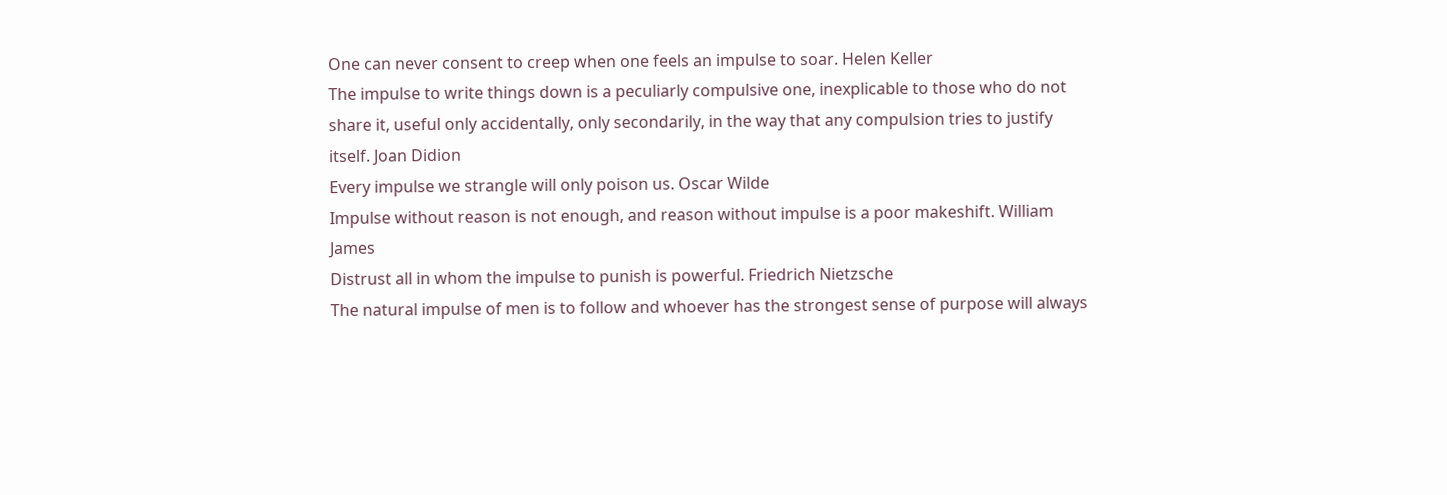One can never consent to creep when one feels an impulse to soar. Helen Keller
The impulse to write things down is a peculiarly compulsive one, inexplicable to those who do not share it, useful only accidentally, only secondarily, in the way that any compulsion tries to justify itself. Joan Didion
Every impulse we strangle will only poison us. Oscar Wilde
Impulse without reason is not enough, and reason without impulse is a poor makeshift. William James
Distrust all in whom the impulse to punish is powerful. Friedrich Nietzsche
The natural impulse of men is to follow and whoever has the strongest sense of purpose will always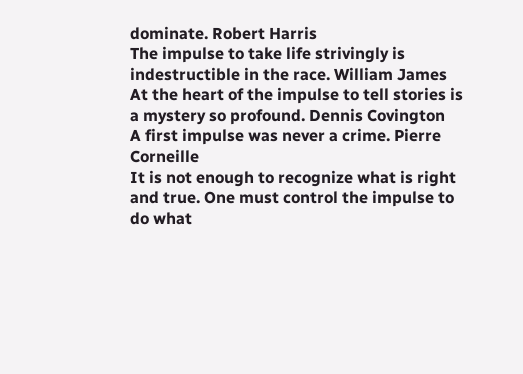dominate. Robert Harris
The impulse to take life strivingly is indestructible in the race. William James
At the heart of the impulse to tell stories is a mystery so profound. Dennis Covington
A first impulse was never a crime. Pierre Corneille
It is not enough to recognize what is right and true. One must control the impulse to do what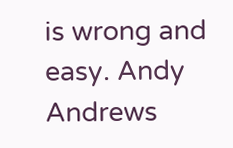is wrong and easy. Andy Andrews